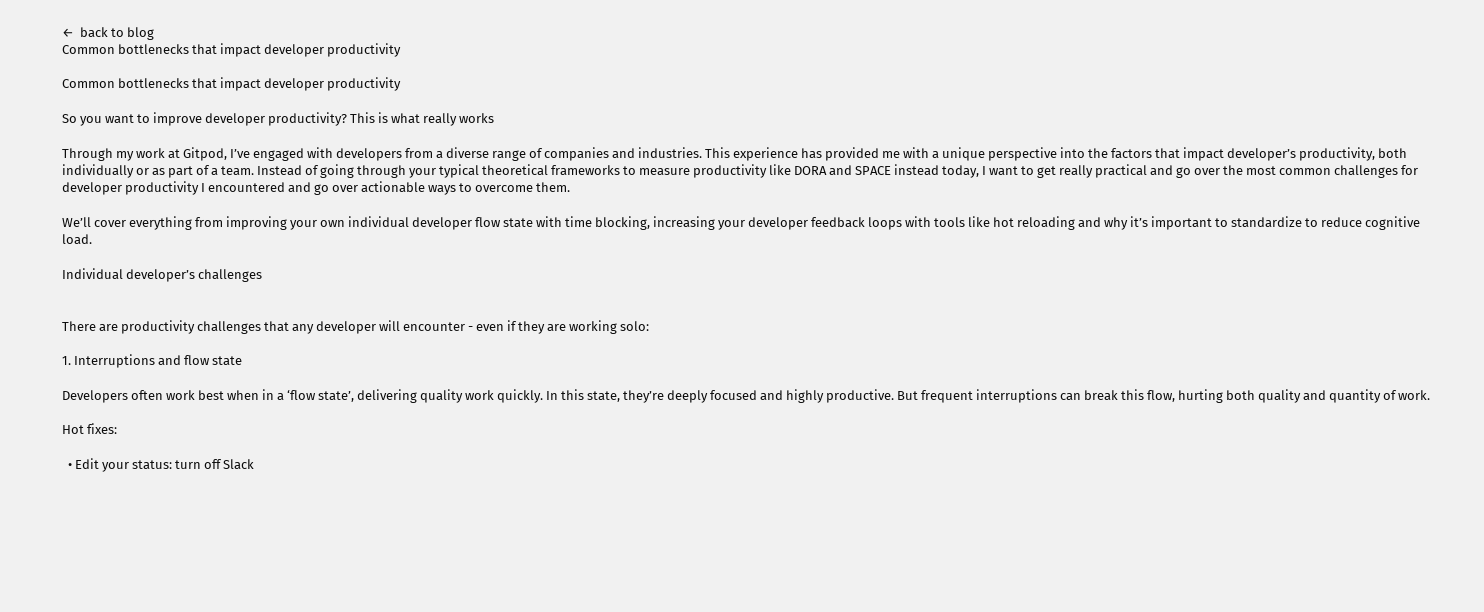←  back to blog
Common bottlenecks that impact developer productivity

Common bottlenecks that impact developer productivity

So you want to improve developer productivity? This is what really works

Through my work at Gitpod, I’ve engaged with developers from a diverse range of companies and industries. This experience has provided me with a unique perspective into the factors that impact developer’s productivity, both individually or as part of a team. Instead of going through your typical theoretical frameworks to measure productivity like DORA and SPACE instead today, I want to get really practical and go over the most common challenges for developer productivity I encountered and go over actionable ways to overcome them.

We’ll cover everything from improving your own individual developer flow state with time blocking, increasing your developer feedback loops with tools like hot reloading and why it’s important to standardize to reduce cognitive load.

Individual developer’s challenges


There are productivity challenges that any developer will encounter - even if they are working solo:

1. Interruptions and flow state

Developers often work best when in a ‘flow state’, delivering quality work quickly. In this state, they’re deeply focused and highly productive. But frequent interruptions can break this flow, hurting both quality and quantity of work.

Hot fixes:

  • Edit your status: turn off Slack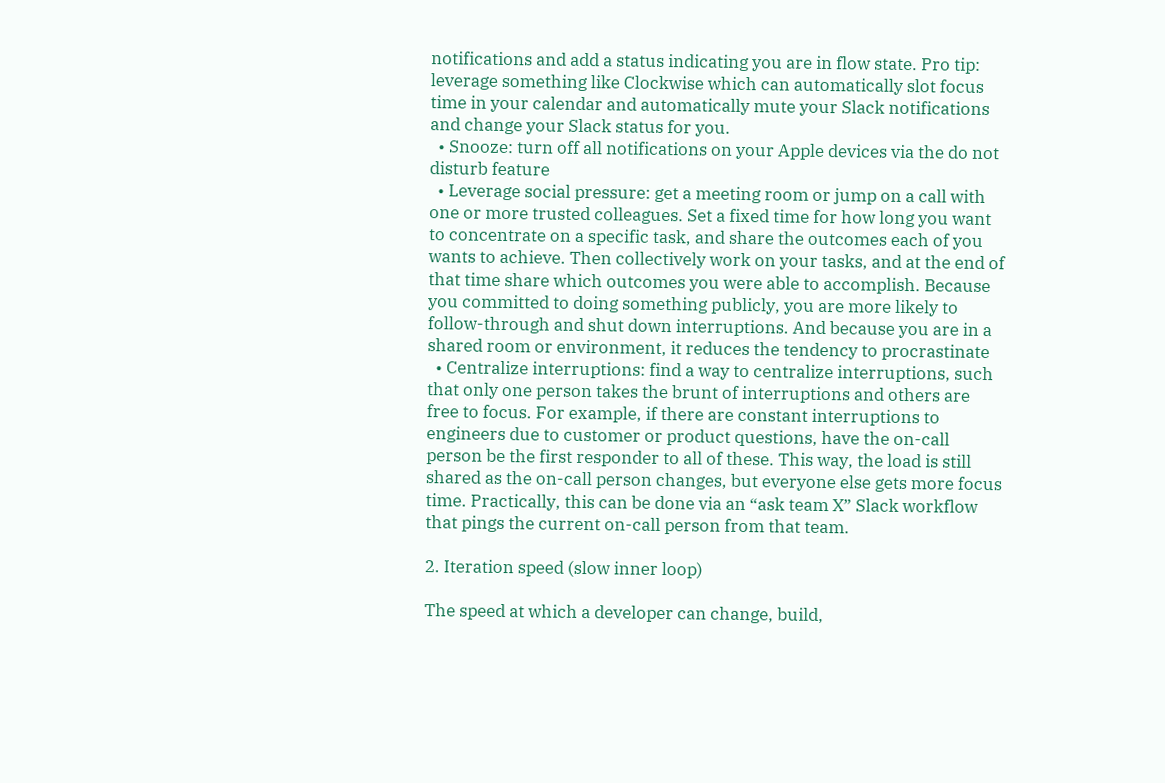notifications and add a status indicating you are in flow state. Pro tip: leverage something like Clockwise which can automatically slot focus time in your calendar and automatically mute your Slack notifications and change your Slack status for you.
  • Snooze: turn off all notifications on your Apple devices via the do not disturb feature
  • Leverage social pressure: get a meeting room or jump on a call with one or more trusted colleagues. Set a fixed time for how long you want to concentrate on a specific task, and share the outcomes each of you wants to achieve. Then collectively work on your tasks, and at the end of that time share which outcomes you were able to accomplish. Because you committed to doing something publicly, you are more likely to follow-through and shut down interruptions. And because you are in a shared room or environment, it reduces the tendency to procrastinate
  • Centralize interruptions: find a way to centralize interruptions, such that only one person takes the brunt of interruptions and others are free to focus. For example, if there are constant interruptions to engineers due to customer or product questions, have the on-call person be the first responder to all of these. This way, the load is still shared as the on-call person changes, but everyone else gets more focus time. Practically, this can be done via an “ask team X” Slack workflow that pings the current on-call person from that team.

2. Iteration speed (slow inner loop)

The speed at which a developer can change, build,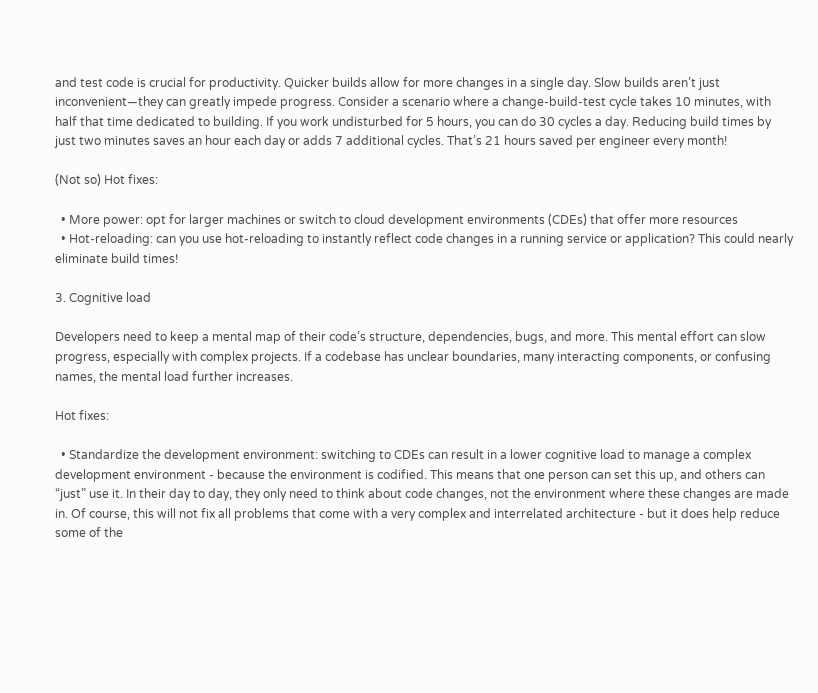and test code is crucial for productivity. Quicker builds allow for more changes in a single day. Slow builds aren’t just inconvenient—they can greatly impede progress. Consider a scenario where a change-build-test cycle takes 10 minutes, with half that time dedicated to building. If you work undisturbed for 5 hours, you can do 30 cycles a day. Reducing build times by just two minutes saves an hour each day or adds 7 additional cycles. That’s 21 hours saved per engineer every month!

(Not so) Hot fixes:

  • More power: opt for larger machines or switch to cloud development environments (CDEs) that offer more resources
  • Hot-reloading: can you use hot-reloading to instantly reflect code changes in a running service or application? This could nearly eliminate build times!

3. Cognitive load

Developers need to keep a mental map of their code’s structure, dependencies, bugs, and more. This mental effort can slow progress, especially with complex projects. If a codebase has unclear boundaries, many interacting components, or confusing names, the mental load further increases.

Hot fixes:

  • Standardize the development environment: switching to CDEs can result in a lower cognitive load to manage a complex development environment - because the environment is codified. This means that one person can set this up, and others can “just” use it. In their day to day, they only need to think about code changes, not the environment where these changes are made in. Of course, this will not fix all problems that come with a very complex and interrelated architecture - but it does help reduce some of the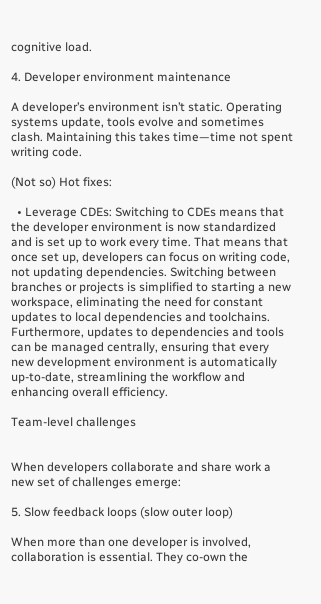cognitive load.

4. Developer environment maintenance

A developer’s environment isn’t static. Operating systems update, tools evolve and sometimes clash. Maintaining this takes time—time not spent writing code.

(Not so) Hot fixes:

  • Leverage CDEs: Switching to CDEs means that the developer environment is now standardized and is set up to work every time. That means that once set up, developers can focus on writing code, not updating dependencies. Switching between branches or projects is simplified to starting a new workspace, eliminating the need for constant updates to local dependencies and toolchains. Furthermore, updates to dependencies and tools can be managed centrally, ensuring that every new development environment is automatically up-to-date, streamlining the workflow and enhancing overall efficiency.

Team-level challenges


When developers collaborate and share work a new set of challenges emerge:

5. Slow feedback loops (slow outer loop)

When more than one developer is involved, collaboration is essential. They co-own the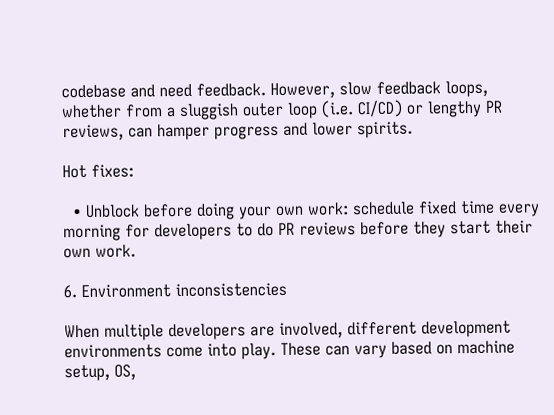codebase and need feedback. However, slow feedback loops, whether from a sluggish outer loop (i.e. CI/CD) or lengthy PR reviews, can hamper progress and lower spirits.

Hot fixes:

  • Unblock before doing your own work: schedule fixed time every morning for developers to do PR reviews before they start their own work.

6. Environment inconsistencies

When multiple developers are involved, different development environments come into play. These can vary based on machine setup, OS,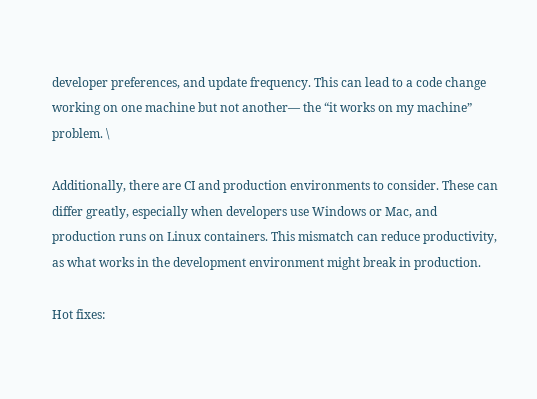developer preferences, and update frequency. This can lead to a code change working on one machine but not another— the “it works on my machine” problem. \

Additionally, there are CI and production environments to consider. These can differ greatly, especially when developers use Windows or Mac, and production runs on Linux containers. This mismatch can reduce productivity, as what works in the development environment might break in production.

Hot fixes: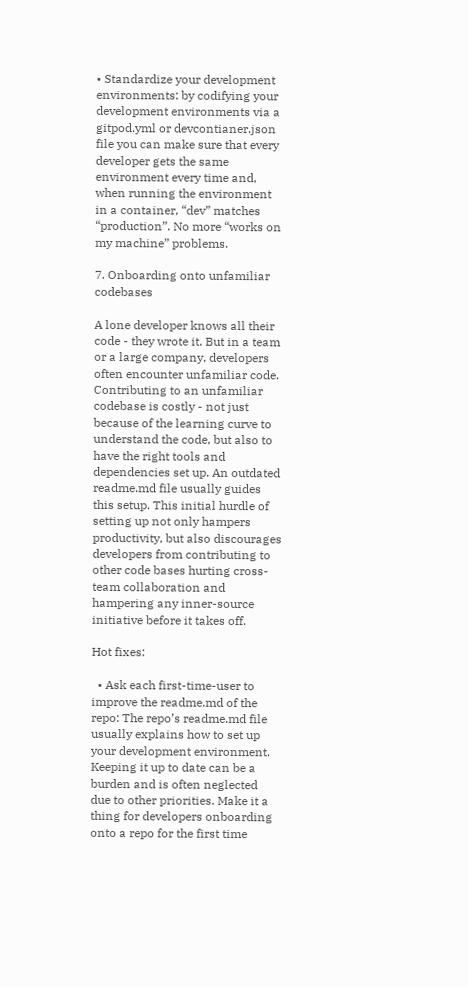• Standardize your development environments: by codifying your development environments via a gitpod.yml or devcontianer.json file you can make sure that every developer gets the same environment every time and, when running the environment in a container, “dev” matches “production”. No more “works on my machine” problems.

7. Onboarding onto unfamiliar codebases

A lone developer knows all their code - they wrote it. But in a team or a large company, developers often encounter unfamiliar code. Contributing to an unfamiliar codebase is costly - not just because of the learning curve to understand the code, but also to have the right tools and dependencies set up. An outdated readme.md file usually guides this setup. This initial hurdle of setting up not only hampers productivity, but also discourages developers from contributing to other code bases hurting cross-team collaboration and hampering any inner-source initiative before it takes off.

Hot fixes:

  • Ask each first-time-user to improve the readme.md of the repo: The repo’s readme.md file usually explains how to set up your development environment. Keeping it up to date can be a burden and is often neglected due to other priorities. Make it a thing for developers onboarding onto a repo for the first time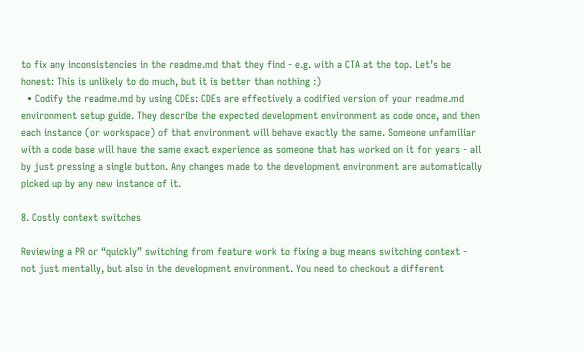to fix any inconsistencies in the readme.md that they find - e.g. with a CTA at the top. Let’s be honest: This is unlikely to do much, but it is better than nothing :)
  • Codify the readme.md by using CDEs: CDEs are effectively a codified version of your readme.md environment setup guide. They describe the expected development environment as code once, and then each instance (or workspace) of that environment will behave exactly the same. Someone unfamiliar with a code base will have the same exact experience as someone that has worked on it for years - all by just pressing a single button. Any changes made to the development environment are automatically picked up by any new instance of it.

8. Costly context switches

Reviewing a PR or “quickly” switching from feature work to fixing a bug means switching context - not just mentally, but also in the development environment. You need to checkout a different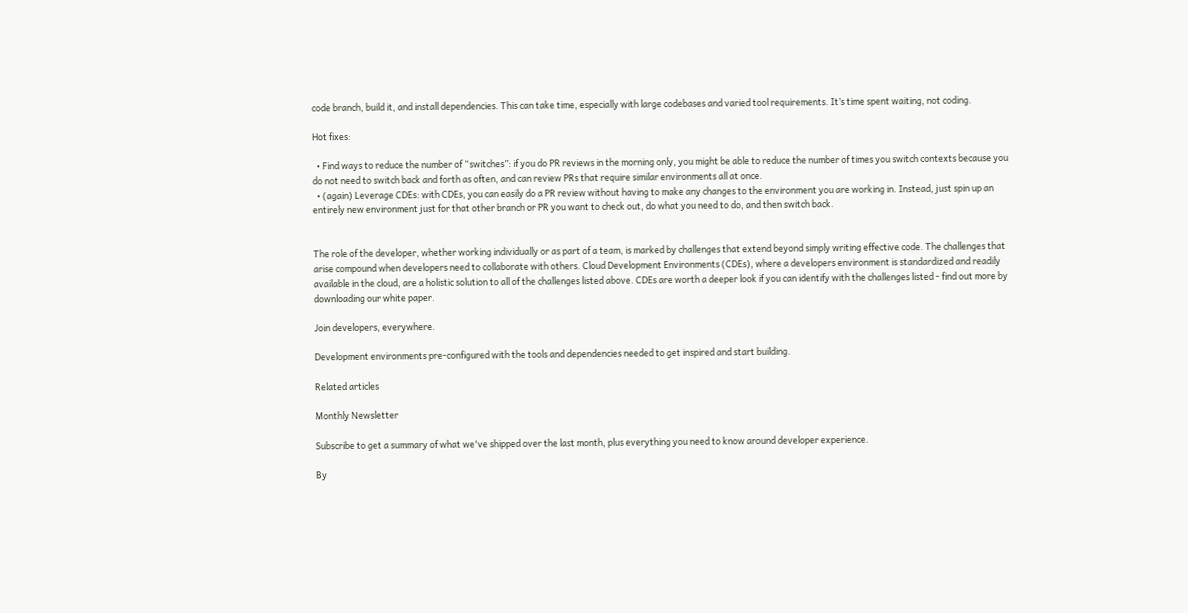code branch, build it, and install dependencies. This can take time, especially with large codebases and varied tool requirements. It’s time spent waiting, not coding.

Hot fixes:

  • Find ways to reduce the number of “switches”: if you do PR reviews in the morning only, you might be able to reduce the number of times you switch contexts because you do not need to switch back and forth as often, and can review PRs that require similar environments all at once.
  • (again) Leverage CDEs: with CDEs, you can easily do a PR review without having to make any changes to the environment you are working in. Instead, just spin up an entirely new environment just for that other branch or PR you want to check out, do what you need to do, and then switch back.


The role of the developer, whether working individually or as part of a team, is marked by challenges that extend beyond simply writing effective code. The challenges that arise compound when developers need to collaborate with others. Cloud Development Environments (CDEs), where a developers environment is standardized and readily available in the cloud, are a holistic solution to all of the challenges listed above. CDEs are worth a deeper look if you can identify with the challenges listed - find out more by downloading our white paper.

Join developers, everywhere.

Development environments pre-configured with the tools and dependencies needed to get inspired and start building.

Related articles

Monthly Newsletter

Subscribe to get a summary of what we've shipped over the last month, plus everything you need to know around developer experience.

By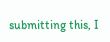submitting this, I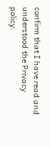confirm that I have read and understood the Privacy policy.